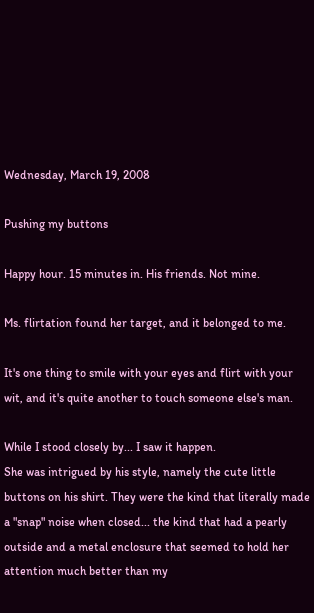Wednesday, March 19, 2008

Pushing my buttons

Happy hour. 15 minutes in. His friends. Not mine.

Ms. flirtation found her target, and it belonged to me.

It's one thing to smile with your eyes and flirt with your wit, and it's quite another to touch someone else's man.

While I stood closely by... I saw it happen.
She was intrigued by his style, namely the cute little buttons on his shirt. They were the kind that literally made a "snap" noise when closed... the kind that had a pearly outside and a metal enclosure that seemed to hold her attention much better than my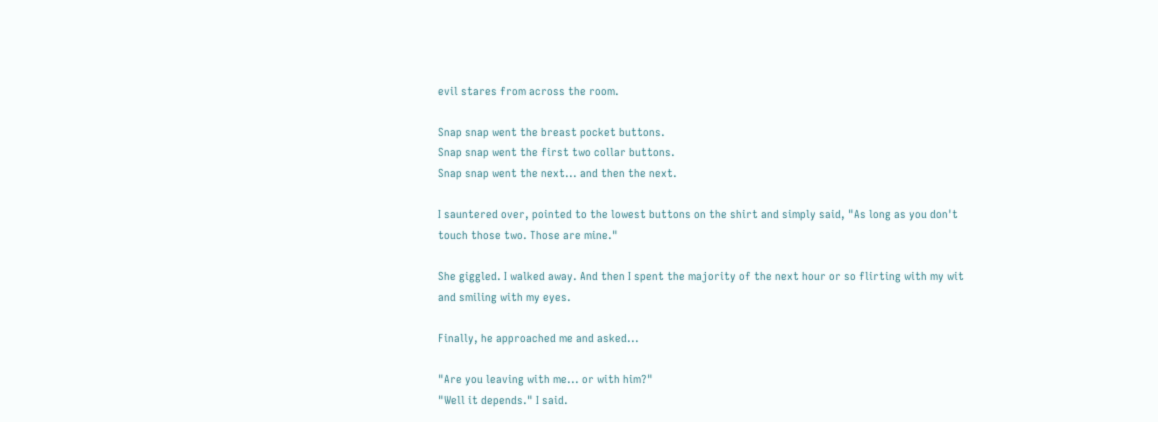evil stares from across the room.

Snap snap went the breast pocket buttons.
Snap snap went the first two collar buttons.
Snap snap went the next... and then the next.

I sauntered over, pointed to the lowest buttons on the shirt and simply said, "As long as you don't touch those two. Those are mine."

She giggled. I walked away. And then I spent the majority of the next hour or so flirting with my wit and smiling with my eyes.

Finally, he approached me and asked...

"Are you leaving with me... or with him?"
"Well it depends." I said.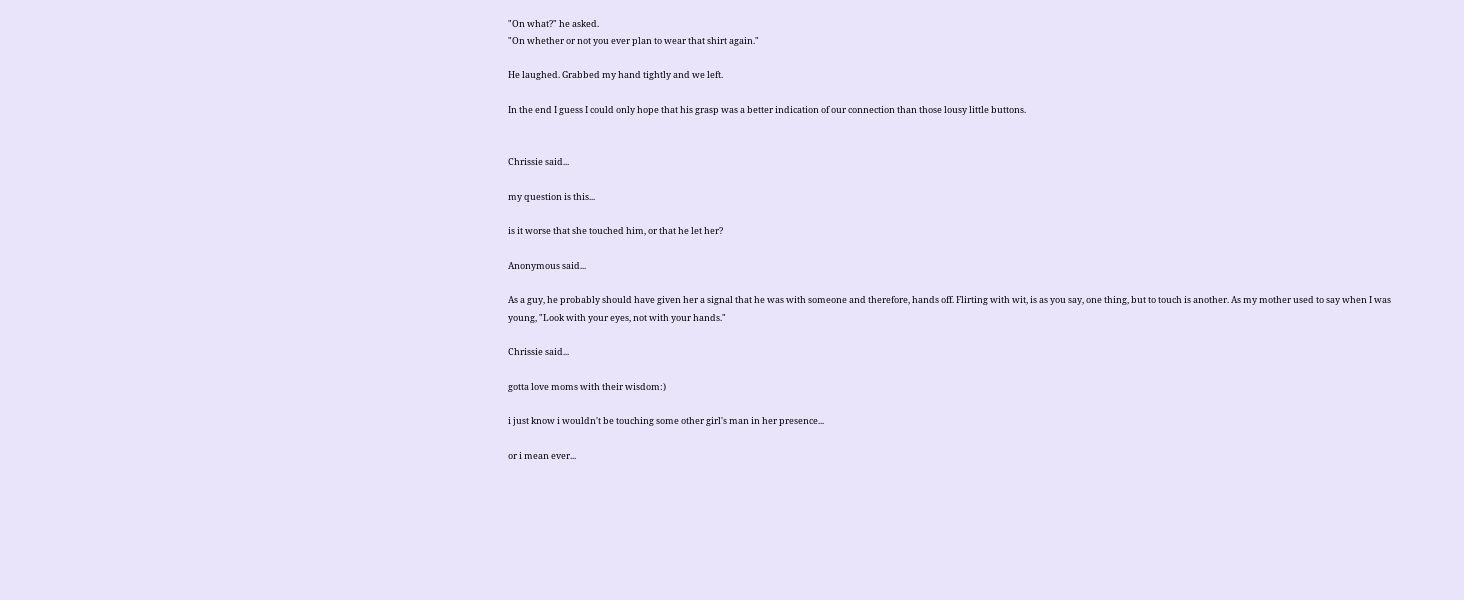"On what?" he asked.
"On whether or not you ever plan to wear that shirt again."

He laughed. Grabbed my hand tightly and we left.

In the end I guess I could only hope that his grasp was a better indication of our connection than those lousy little buttons.


Chrissie said...

my question is this...

is it worse that she touched him, or that he let her?

Anonymous said...

As a guy, he probably should have given her a signal that he was with someone and therefore, hands off. Flirting with wit, is as you say, one thing, but to touch is another. As my mother used to say when I was young, "Look with your eyes, not with your hands."

Chrissie said...

gotta love moms with their wisdom:)

i just know i wouldn't be touching some other girl's man in her presence...

or i mean ever...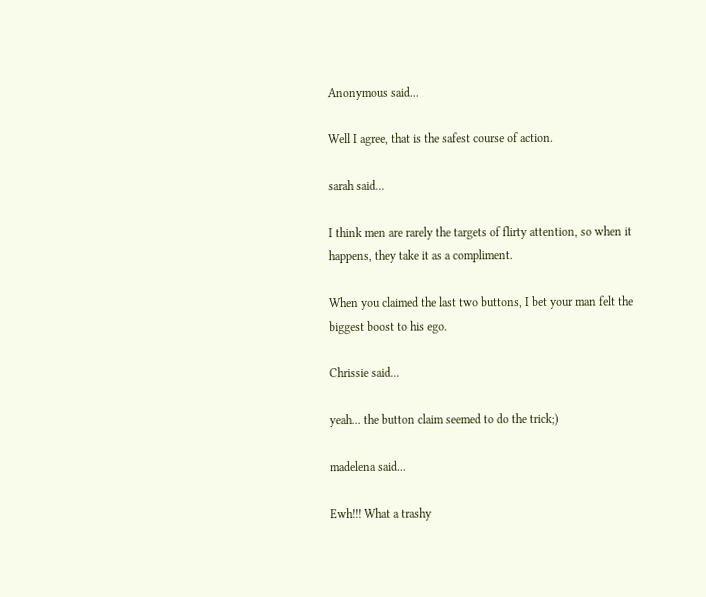Anonymous said...

Well I agree, that is the safest course of action.

sarah said...

I think men are rarely the targets of flirty attention, so when it happens, they take it as a compliment.

When you claimed the last two buttons, I bet your man felt the biggest boost to his ego.

Chrissie said...

yeah... the button claim seemed to do the trick;)

madelena said...

Ewh!!! What a trashy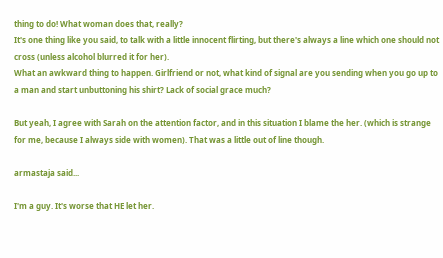thing to do! What woman does that, really?
It's one thing like you said, to talk with a little innocent flirting, but there's always a line which one should not cross (unless alcohol blurred it for her).
What an awkward thing to happen. Girlfriend or not, what kind of signal are you sending when you go up to a man and start unbuttoning his shirt? Lack of social grace much?

But yeah, I agree with Sarah on the attention factor, and in this situation I blame the her. (which is strange for me, because I always side with women). That was a little out of line though.

armastaja said...

I'm a guy. It's worse that HE let her.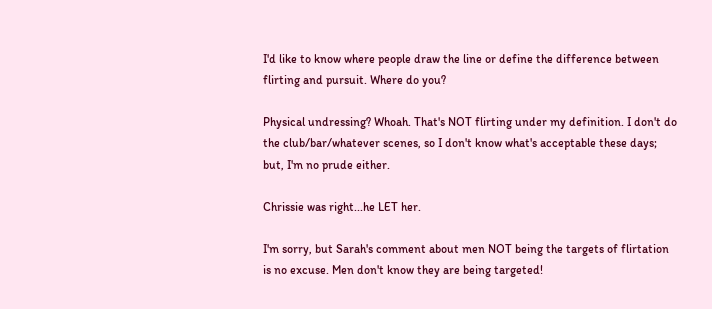I'd like to know where people draw the line or define the difference between flirting and pursuit. Where do you?

Physical undressing? Whoah. That's NOT flirting under my definition. I don't do the club/bar/whatever scenes, so I don't know what's acceptable these days; but, I'm no prude either.

Chrissie was right...he LET her.

I'm sorry, but Sarah's comment about men NOT being the targets of flirtation is no excuse. Men don't know they are being targeted!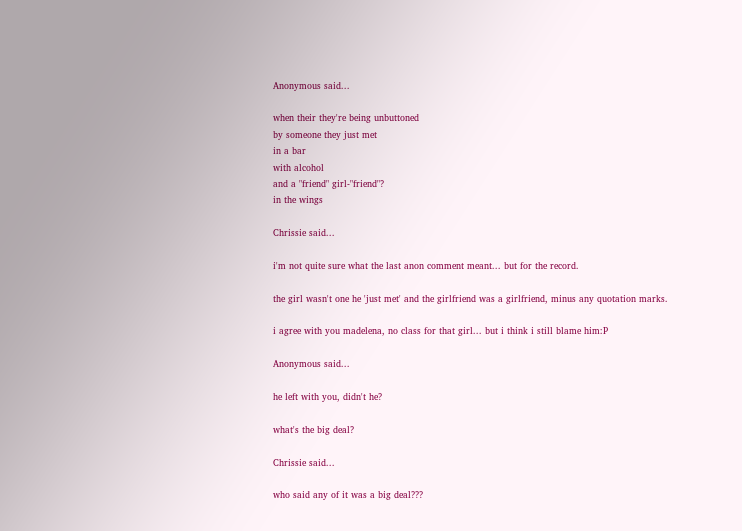Anonymous said...

when their they're being unbuttoned
by someone they just met
in a bar
with alcohol
and a "friend" girl-"friend"?
in the wings

Chrissie said...

i'm not quite sure what the last anon comment meant... but for the record.

the girl wasn't one he 'just met' and the girlfriend was a girlfriend, minus any quotation marks.

i agree with you madelena, no class for that girl... but i think i still blame him:P

Anonymous said...

he left with you, didn't he?

what's the big deal?

Chrissie said...

who said any of it was a big deal???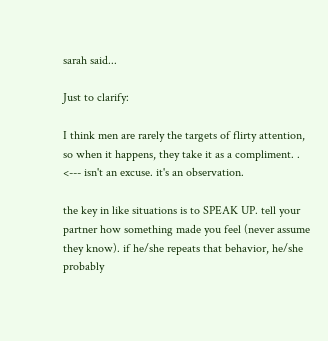sarah said...

Just to clarify:

I think men are rarely the targets of flirty attention, so when it happens, they take it as a compliment. . <--- isn't an excuse. it's an observation.

the key in like situations is to SPEAK UP. tell your partner how something made you feel (never assume they know). if he/she repeats that behavior, he/she probably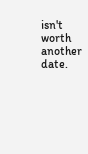isn't worth another date.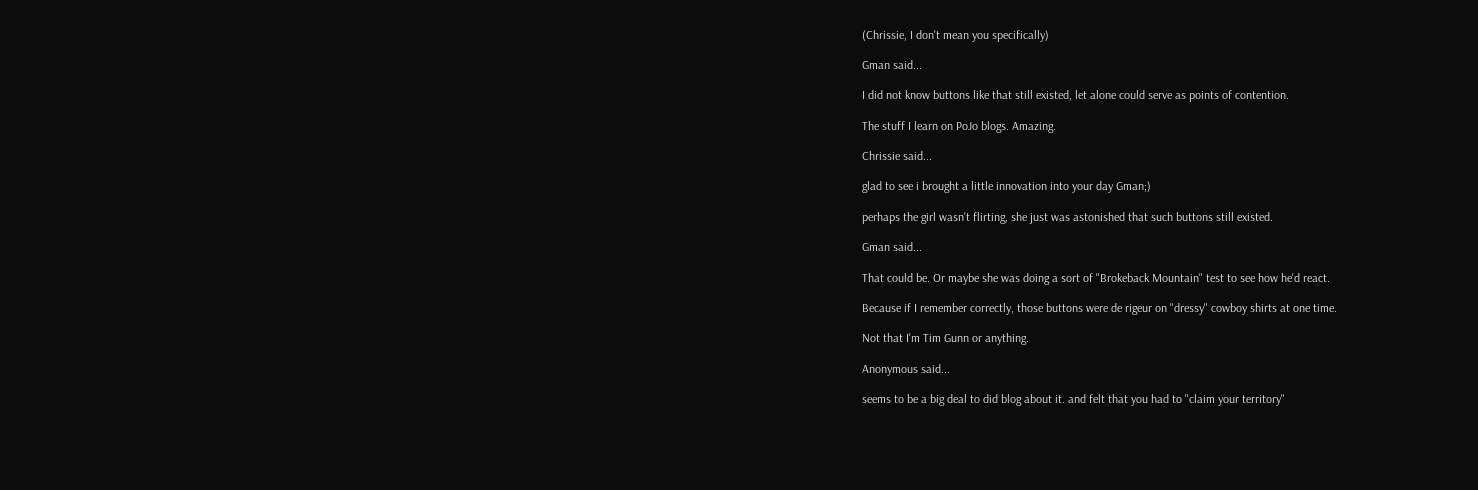(Chrissie, I don't mean you specifically)

Gman said...

I did not know buttons like that still existed, let alone could serve as points of contention.

The stuff I learn on PoJo blogs. Amazing.

Chrissie said...

glad to see i brought a little innovation into your day Gman;)

perhaps the girl wasn't flirting, she just was astonished that such buttons still existed.

Gman said...

That could be. Or maybe she was doing a sort of "Brokeback Mountain" test to see how he'd react.

Because if I remember correctly, those buttons were de rigeur on "dressy" cowboy shirts at one time.

Not that I'm Tim Gunn or anything.

Anonymous said...

seems to be a big deal to did blog about it. and felt that you had to "claim your territory"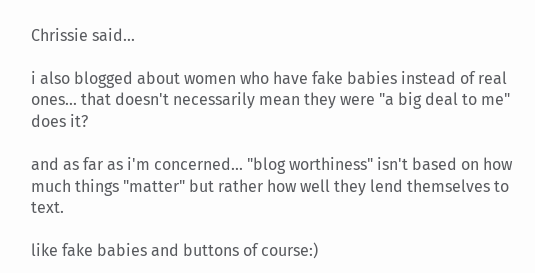Chrissie said...

i also blogged about women who have fake babies instead of real ones... that doesn't necessarily mean they were "a big deal to me" does it?

and as far as i'm concerned... "blog worthiness" isn't based on how much things "matter" but rather how well they lend themselves to text.

like fake babies and buttons of course:)